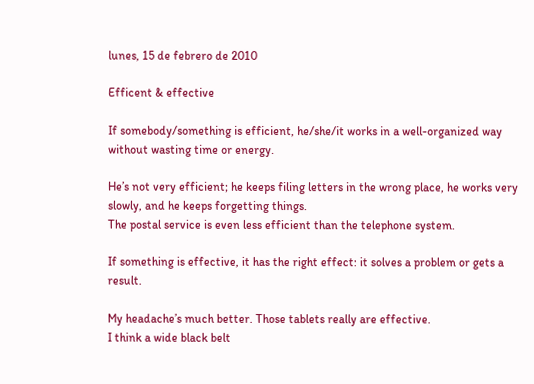lunes, 15 de febrero de 2010

Efficent & effective

If somebody/something is efficient, he/she/it works in a well-organized way without wasting time or energy.

He’s not very efficient; he keeps filing letters in the wrong place, he works very slowly, and he keeps forgetting things.
The postal service is even less efficient than the telephone system.

If something is effective, it has the right effect: it solves a problem or gets a result.

My headache’s much better. Those tablets really are effective.
I think a wide black belt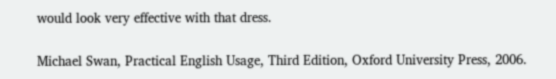would look very effective with that dress.

Michael Swan, Practical English Usage, Third Edition, Oxford University Press, 2006.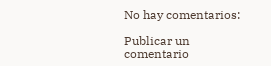No hay comentarios:

Publicar un comentario